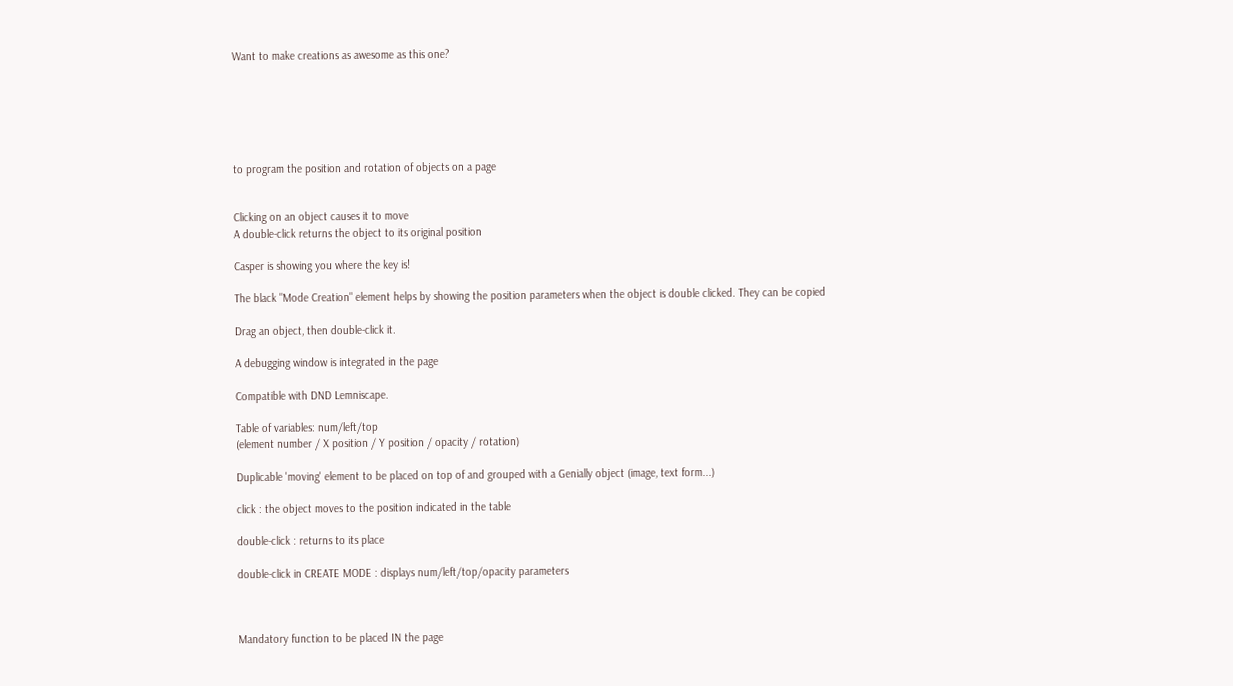Want to make creations as awesome as this one?






to program the position and rotation of objects on a page


Clicking on an object causes it to move
A double-click returns the object to its original position

Casper is showing you where the key is!

The black "Mode Creation" element helps by showing the position parameters when the object is double clicked. They can be copied

Drag an object, then double-click it.

A debugging window is integrated in the page

Compatible with DND Lemniscape.

Table of variables: num/left/top
(element number / X position / Y position / opacity / rotation)

Duplicable 'moving' element to be placed on top of and grouped with a Genially object (image, text form...)

click : the object moves to the position indicated in the table

double-click : returns to its place

double-click in CREATE MODE : displays num/left/top/opacity parameters



Mandatory function to be placed IN the page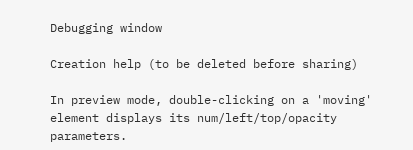Debugging window

Creation help (to be deleted before sharing)

In preview mode, double-clicking on a 'moving' element displays its num/left/top/opacity parameters.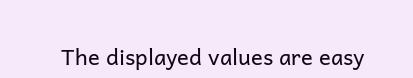The displayed values are easy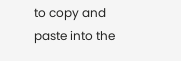to copy and paste into the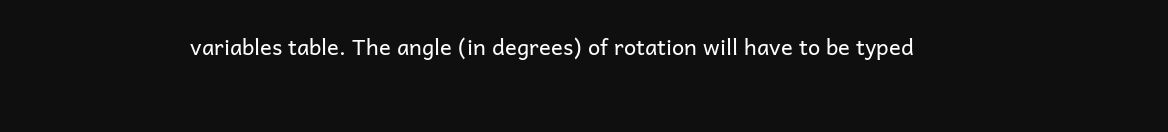variables table. The angle (in degrees) of rotation will have to be typed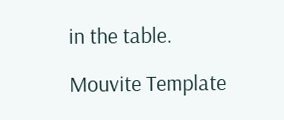in the table.

Mouvite Template